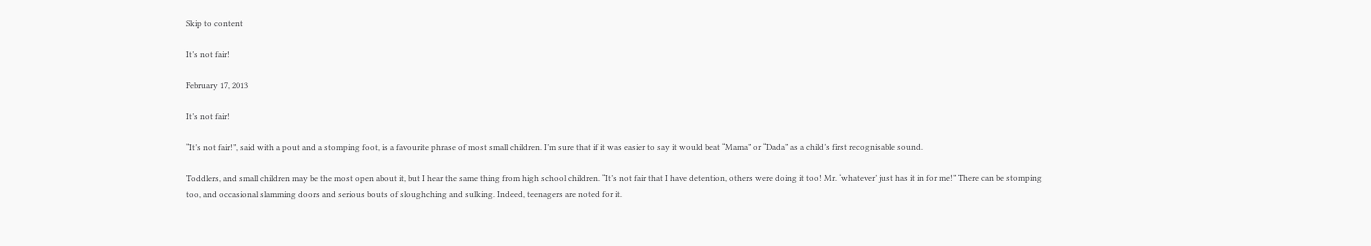Skip to content

It’s not fair!

February 17, 2013

It’s not fair!

“It’s not fair!”, said with a pout and a stomping foot, is a favourite phrase of most small children. I’m sure that if it was easier to say it would beat “Mama” or “Dada” as a child’s first recognisable sound.

Toddlers, and small children may be the most open about it, but I hear the same thing from high school children. “It’s not fair that I have detention, others were doing it too! Mr. ‘whatever’ just has it in for me!” There can be stomping too, and occasional slamming doors and serious bouts of sloughching and sulking. Indeed, teenagers are noted for it.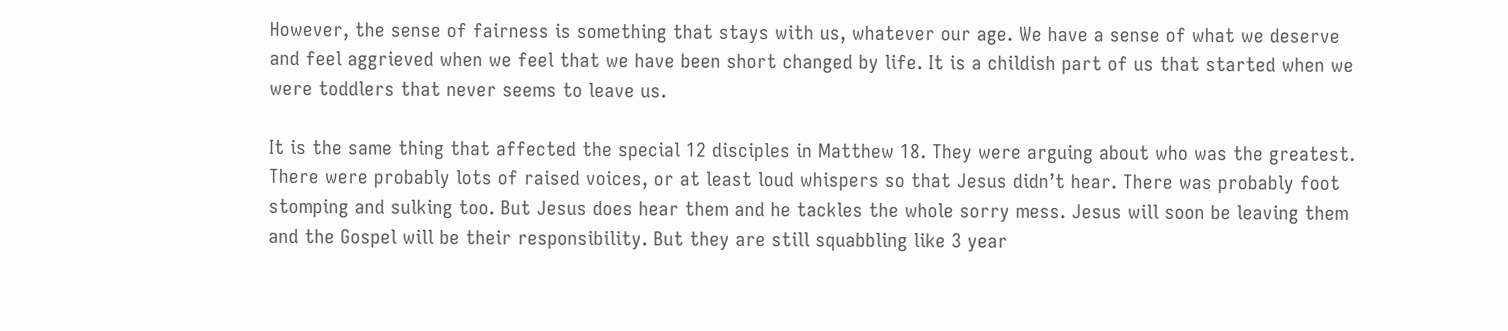However, the sense of fairness is something that stays with us, whatever our age. We have a sense of what we deserve and feel aggrieved when we feel that we have been short changed by life. It is a childish part of us that started when we were toddlers that never seems to leave us.

It is the same thing that affected the special 12 disciples in Matthew 18. They were arguing about who was the greatest. There were probably lots of raised voices, or at least loud whispers so that Jesus didn’t hear. There was probably foot stomping and sulking too. But Jesus does hear them and he tackles the whole sorry mess. Jesus will soon be leaving them and the Gospel will be their responsibility. But they are still squabbling like 3 year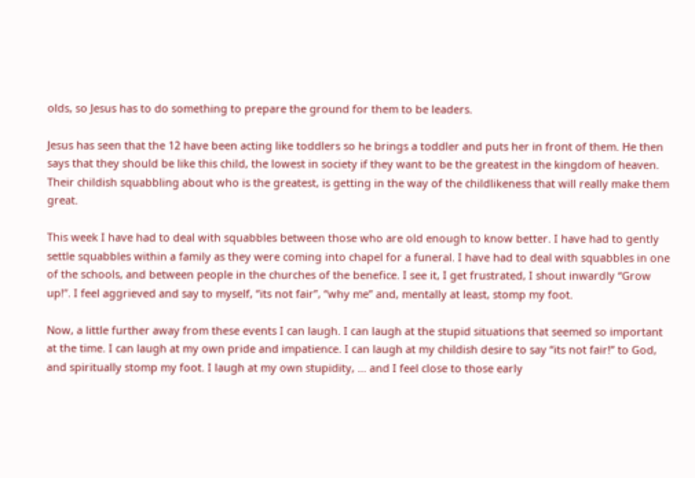olds, so Jesus has to do something to prepare the ground for them to be leaders.

Jesus has seen that the 12 have been acting like toddlers so he brings a toddler and puts her in front of them. He then says that they should be like this child, the lowest in society if they want to be the greatest in the kingdom of heaven. Their childish squabbling about who is the greatest, is getting in the way of the childlikeness that will really make them great.

This week I have had to deal with squabbles between those who are old enough to know better. I have had to gently settle squabbles within a family as they were coming into chapel for a funeral. I have had to deal with squabbles in one of the schools, and between people in the churches of the benefice. I see it, I get frustrated, I shout inwardly “Grow up!”. I feel aggrieved and say to myself, “its not fair”, “why me” and, mentally at least, stomp my foot.

Now, a little further away from these events I can laugh. I can laugh at the stupid situations that seemed so important at the time. I can laugh at my own pride and impatience. I can laugh at my childish desire to say “its not fair!” to God, and spiritually stomp my foot. I laugh at my own stupidity, … and I feel close to those early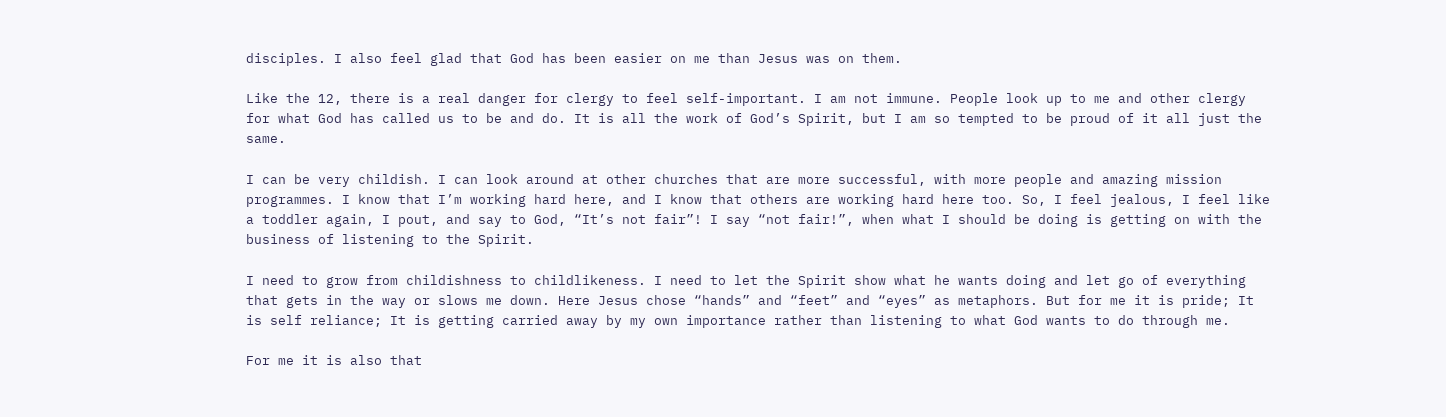disciples. I also feel glad that God has been easier on me than Jesus was on them.

Like the 12, there is a real danger for clergy to feel self-important. I am not immune. People look up to me and other clergy for what God has called us to be and do. It is all the work of God’s Spirit, but I am so tempted to be proud of it all just the same.

I can be very childish. I can look around at other churches that are more successful, with more people and amazing mission programmes. I know that I’m working hard here, and I know that others are working hard here too. So, I feel jealous, I feel like a toddler again, I pout, and say to God, “It’s not fair”! I say “not fair!”, when what I should be doing is getting on with the business of listening to the Spirit.

I need to grow from childishness to childlikeness. I need to let the Spirit show what he wants doing and let go of everything that gets in the way or slows me down. Here Jesus chose “hands” and “feet” and “eyes” as metaphors. But for me it is pride; It is self reliance; It is getting carried away by my own importance rather than listening to what God wants to do through me.

For me it is also that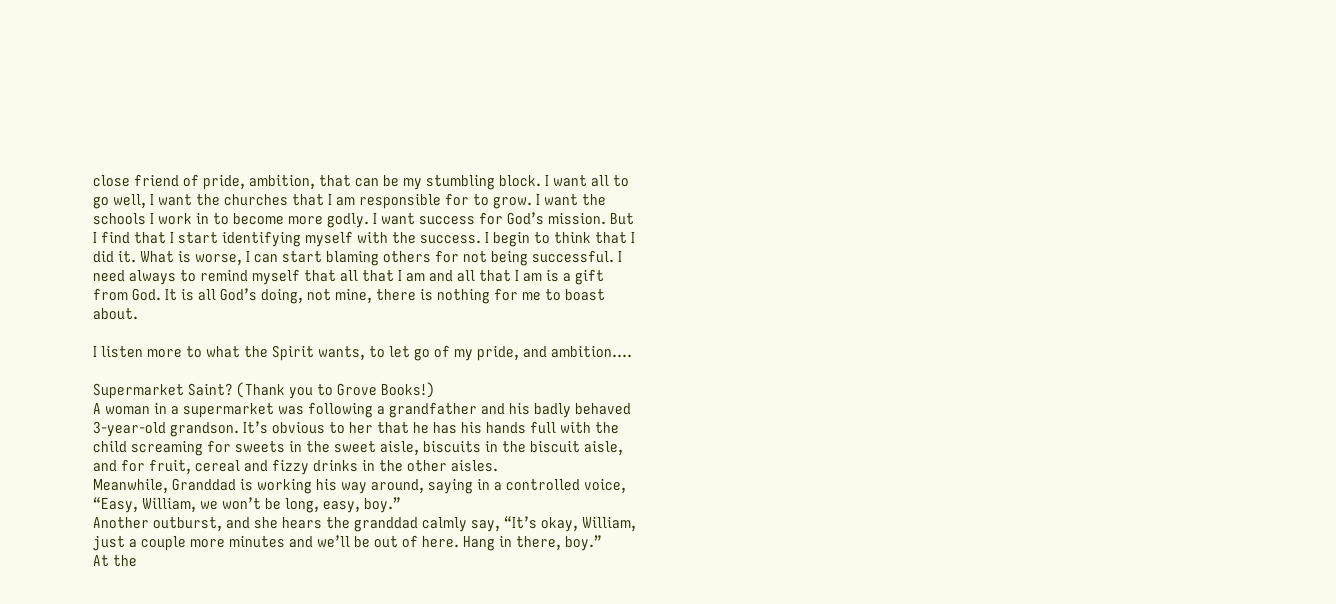close friend of pride, ambition, that can be my stumbling block. I want all to go well, I want the churches that I am responsible for to grow. I want the schools I work in to become more godly. I want success for God’s mission. But I find that I start identifying myself with the success. I begin to think that I did it. What is worse, I can start blaming others for not being successful. I need always to remind myself that all that I am and all that I am is a gift from God. It is all God’s doing, not mine, there is nothing for me to boast about.

I listen more to what the Spirit wants, to let go of my pride, and ambition….

Supermarket Saint? (Thank you to Grove Books!)
A woman in a supermarket was following a grandfather and his badly behaved 3-year-old grandson. It’s obvious to her that he has his hands full with the child screaming for sweets in the sweet aisle, biscuits in the biscuit aisle, and for fruit, cereal and fizzy drinks in the other aisles.
Meanwhile, Granddad is working his way around, saying in a controlled voice, “Easy, William, we won’t be long, easy, boy.”
Another outburst, and she hears the granddad calmly say, “It’s okay, William, just a couple more minutes and we’ll be out of here. Hang in there, boy.”
At the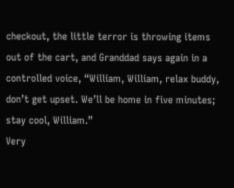checkout, the little terror is throwing items out of the cart, and Granddad says again in a controlled voice, “William, William, relax buddy, don’t get upset. We’ll be home in five minutes; stay cool, William.”
Very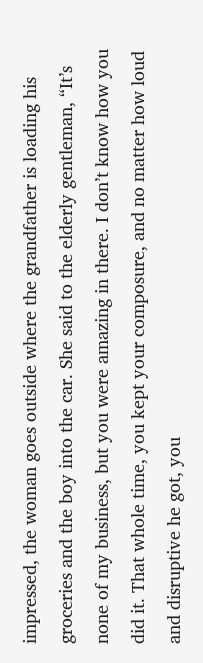impressed, the woman goes outside where the grandfather is loading his groceries and the boy into the car. She said to the elderly gentleman, “It’s none of my business, but you were amazing in there. I don’t know how you did it. That whole time, you kept your composure, and no matter how loud and disruptive he got, you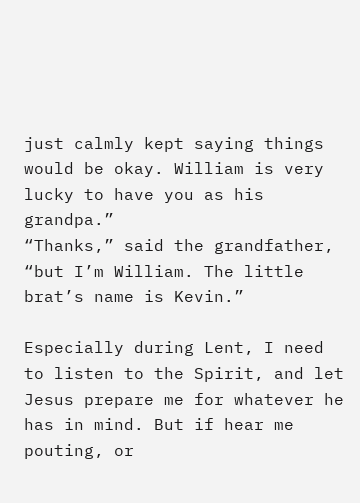just calmly kept saying things would be okay. William is very lucky to have you as his grandpa.”
“Thanks,” said the grandfather, “but I’m William. The little brat’s name is Kevin.”

Especially during Lent, I need to listen to the Spirit, and let Jesus prepare me for whatever he has in mind. But if hear me pouting, or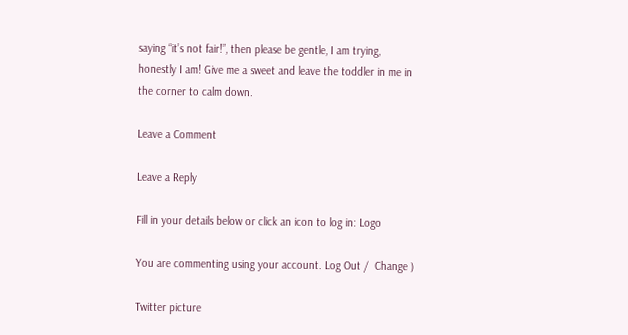saying “it’s not fair!”, then please be gentle, I am trying, honestly I am! Give me a sweet and leave the toddler in me in the corner to calm down.

Leave a Comment

Leave a Reply

Fill in your details below or click an icon to log in: Logo

You are commenting using your account. Log Out /  Change )

Twitter picture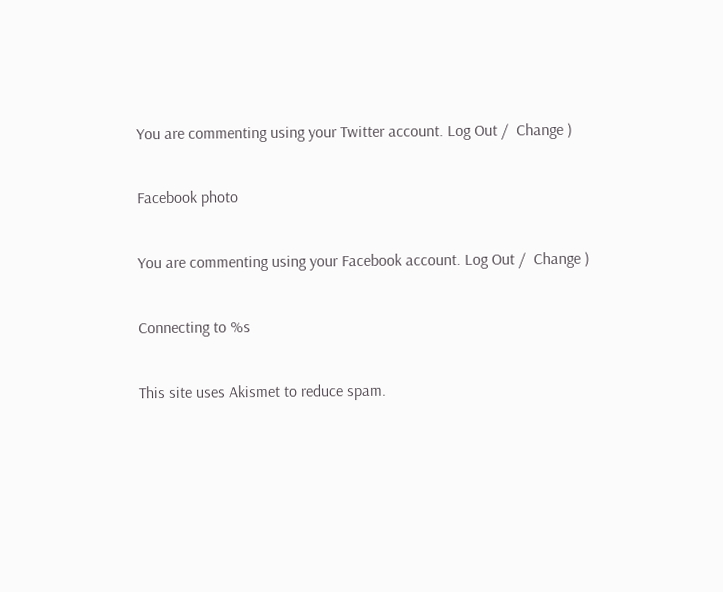You are commenting using your Twitter account. Log Out /  Change )

Facebook photo

You are commenting using your Facebook account. Log Out /  Change )

Connecting to %s

This site uses Akismet to reduce spam.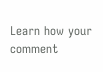Learn how your comment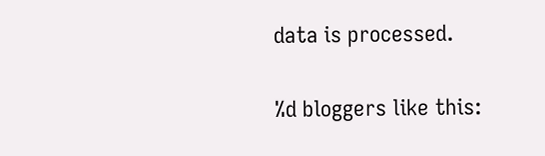data is processed.

%d bloggers like this: